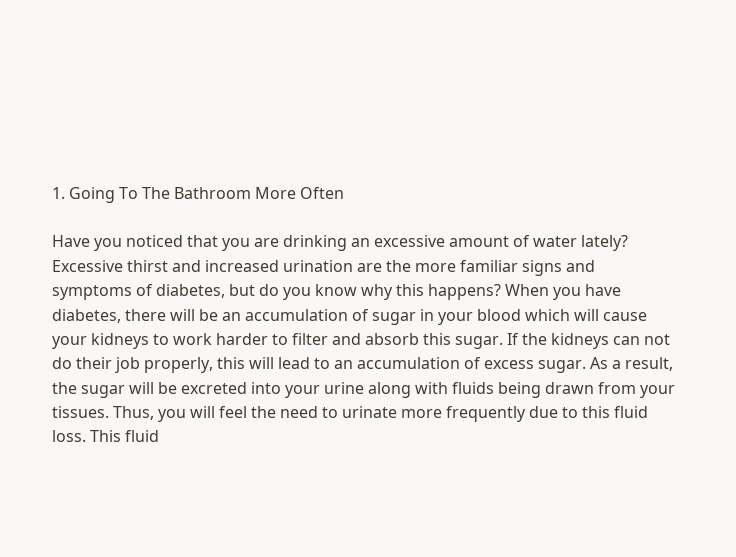1. Going To The Bathroom More Often

Have you noticed that you are drinking an excessive amount of water lately? Excessive thirst and increased urination are the more familiar signs and symptoms of diabetes, but do you know why this happens? When you have diabetes, there will be an accumulation of sugar in your blood which will cause your kidneys to work harder to filter and absorb this sugar. If the kidneys can not do their job properly, this will lead to an accumulation of excess sugar. As a result, the sugar will be excreted into your urine along with fluids being drawn from your tissues. Thus, you will feel the need to urinate more frequently due to this fluid loss. This fluid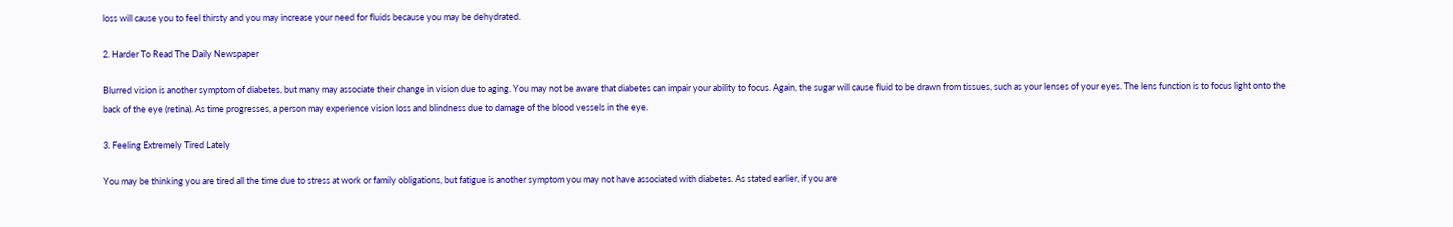loss will cause you to feel thirsty and you may increase your need for fluids because you may be dehydrated.

2. Harder To Read The Daily Newspaper

Blurred vision is another symptom of diabetes, but many may associate their change in vision due to aging. You may not be aware that diabetes can impair your ability to focus. Again, the sugar will cause fluid to be drawn from tissues, such as your lenses of your eyes. The lens function is to focus light onto the back of the eye (retina). As time progresses, a person may experience vision loss and blindness due to damage of the blood vessels in the eye.

3. Feeling Extremely Tired Lately

You may be thinking you are tired all the time due to stress at work or family obligations, but fatigue is another symptom you may not have associated with diabetes. As stated earlier, if you are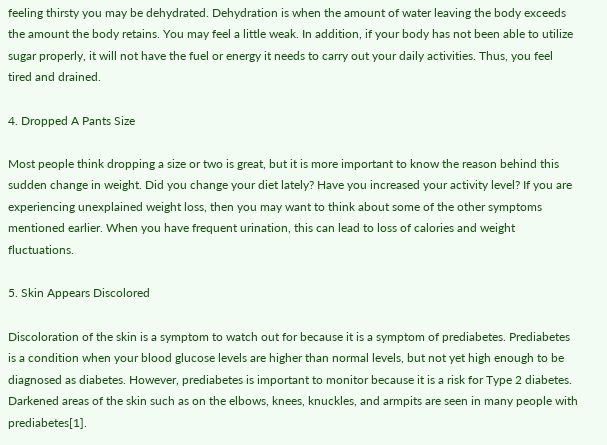feeling thirsty you may be dehydrated. Dehydration is when the amount of water leaving the body exceeds the amount the body retains. You may feel a little weak. In addition, if your body has not been able to utilize sugar properly, it will not have the fuel or energy it needs to carry out your daily activities. Thus, you feel tired and drained.

4. Dropped A Pants Size

Most people think dropping a size or two is great, but it is more important to know the reason behind this sudden change in weight. Did you change your diet lately? Have you increased your activity level? If you are experiencing unexplained weight loss, then you may want to think about some of the other symptoms mentioned earlier. When you have frequent urination, this can lead to loss of calories and weight fluctuations.

5. Skin Appears Discolored

Discoloration of the skin is a symptom to watch out for because it is a symptom of prediabetes. Prediabetes is a condition when your blood glucose levels are higher than normal levels, but not yet high enough to be diagnosed as diabetes. However, prediabetes is important to monitor because it is a risk for Type 2 diabetes. Darkened areas of the skin such as on the elbows, knees, knuckles, and armpits are seen in many people with prediabetes[1].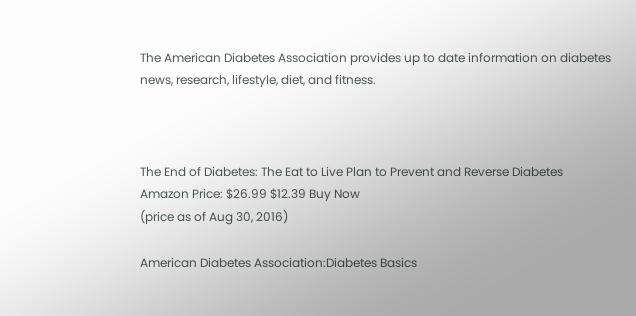The American Diabetes Association provides up to date information on diabetes news, research, lifestyle, diet, and fitness.



The End of Diabetes: The Eat to Live Plan to Prevent and Reverse Diabetes
Amazon Price: $26.99 $12.39 Buy Now
(price as of Aug 30, 2016)

American Diabetes Association:Diabetes Basics